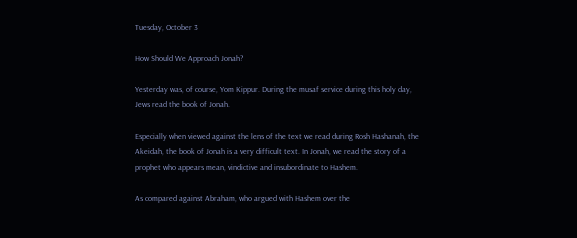Tuesday, October 3

How Should We Approach Jonah?

Yesterday was, of course, Yom Kippur. During the musaf service during this holy day, Jews read the book of Jonah.

Especially when viewed against the lens of the text we read during Rosh Hashanah, the Akeidah, the book of Jonah is a very difficult text. In Jonah, we read the story of a prophet who appears mean, vindictive and insubordinate to Hashem.

As compared against Abraham, who argued with Hashem over the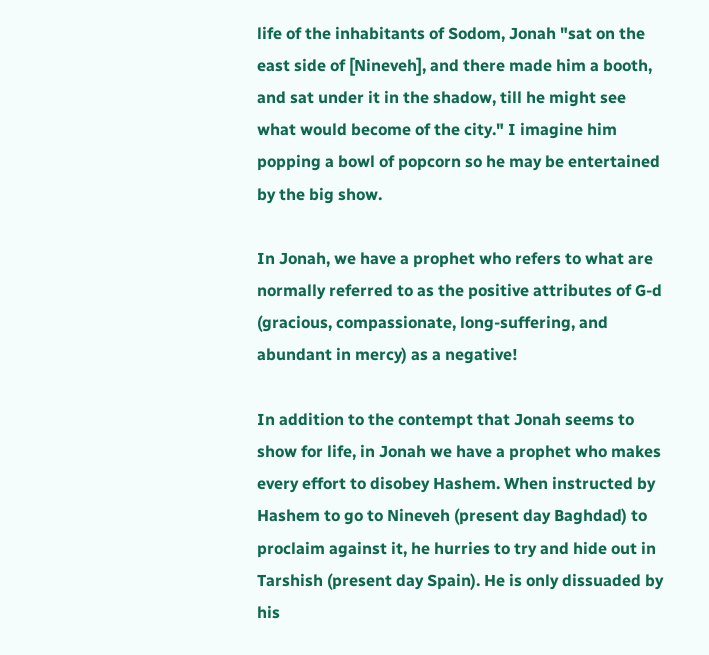life of the inhabitants of Sodom, Jonah "sat on the east side of [Nineveh], and there made him a booth, and sat under it in the shadow, till he might see what would become of the city." I imagine him popping a bowl of popcorn so he may be entertained by the big show.

In Jonah, we have a prophet who refers to what are normally referred to as the positive attributes of G-d (gracious, compassionate, long-suffering, and abundant in mercy) as a negative!

In addition to the contempt that Jonah seems to show for life, in Jonah we have a prophet who makes every effort to disobey Hashem. When instructed by Hashem to go to Nineveh (present day Baghdad) to proclaim against it, he hurries to try and hide out in Tarshish (present day Spain). He is only dissuaded by his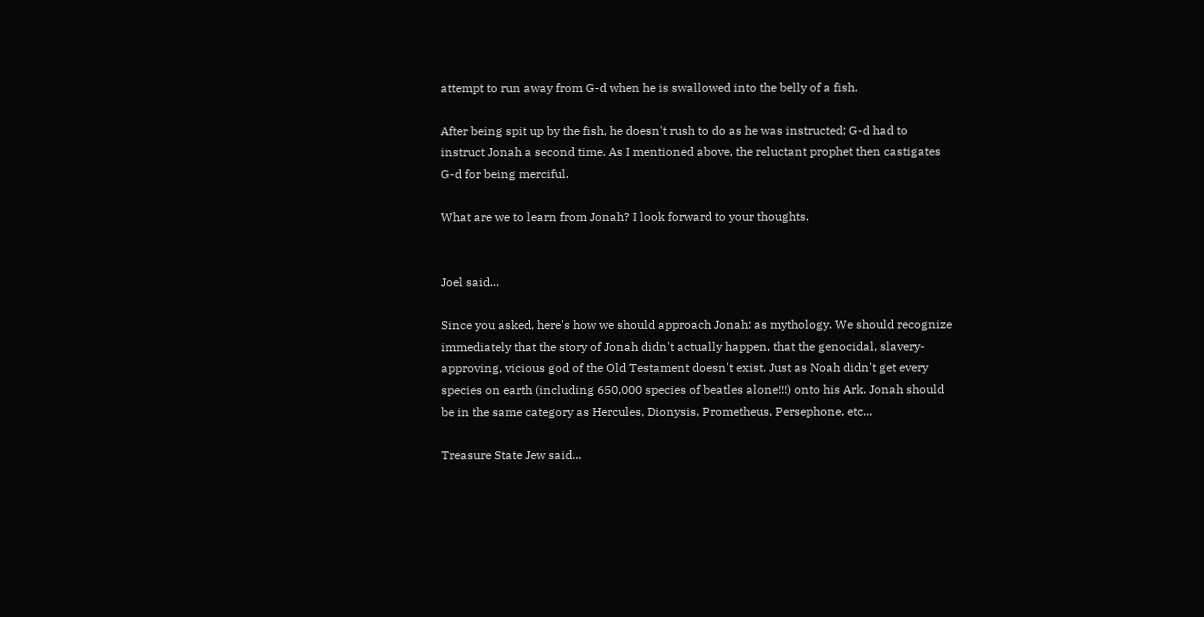attempt to run away from G-d when he is swallowed into the belly of a fish.

After being spit up by the fish, he doesn't rush to do as he was instructed; G-d had to instruct Jonah a second time. As I mentioned above, the reluctant prophet then castigates G-d for being merciful.

What are we to learn from Jonah? I look forward to your thoughts.


Joel said...

Since you asked, here's how we should approach Jonah: as mythology. We should recognize immediately that the story of Jonah didn't actually happen, that the genocidal, slavery-approving, vicious god of the Old Testament doesn't exist. Just as Noah didn't get every species on earth (including 650,000 species of beatles alone!!!) onto his Ark. Jonah should be in the same category as Hercules, Dionysis, Prometheus, Persephone, etc...

Treasure State Jew said...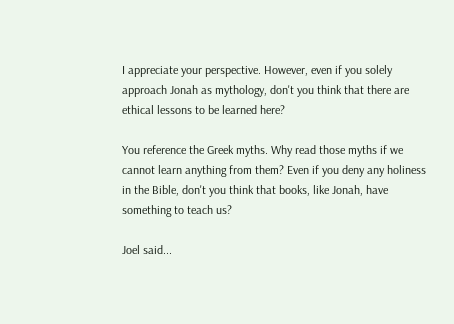I appreciate your perspective. However, even if you solely approach Jonah as mythology, don't you think that there are ethical lessons to be learned here?

You reference the Greek myths. Why read those myths if we cannot learn anything from them? Even if you deny any holiness in the Bible, don't you think that books, like Jonah, have something to teach us?

Joel said...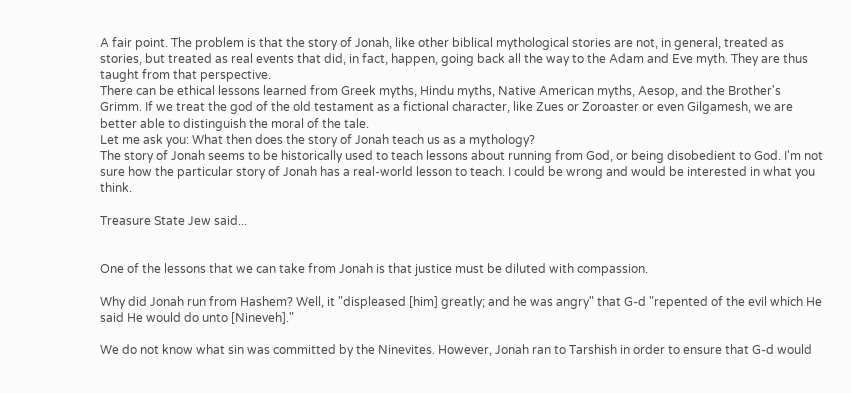A fair point. The problem is that the story of Jonah, like other biblical mythological stories are not, in general, treated as stories, but treated as real events that did, in fact, happen, going back all the way to the Adam and Eve myth. They are thus taught from that perspective.
There can be ethical lessons learned from Greek myths, Hindu myths, Native American myths, Aesop, and the Brother's Grimm. If we treat the god of the old testament as a fictional character, like Zues or Zoroaster or even Gilgamesh, we are better able to distinguish the moral of the tale.
Let me ask you: What then does the story of Jonah teach us as a mythology?
The story of Jonah seems to be historically used to teach lessons about running from God, or being disobedient to God. I'm not sure how the particular story of Jonah has a real-world lesson to teach. I could be wrong and would be interested in what you think.

Treasure State Jew said...


One of the lessons that we can take from Jonah is that justice must be diluted with compassion.

Why did Jonah run from Hashem? Well, it "displeased [him] greatly; and he was angry" that G-d "repented of the evil which He said He would do unto [Nineveh]."

We do not know what sin was committed by the Ninevites. However, Jonah ran to Tarshish in order to ensure that G-d would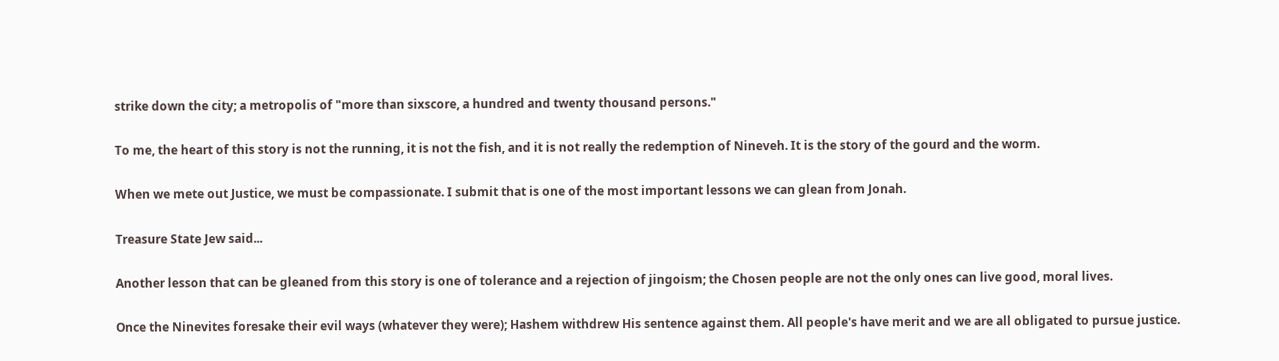strike down the city; a metropolis of "more than sixscore, a hundred and twenty thousand persons."

To me, the heart of this story is not the running, it is not the fish, and it is not really the redemption of Nineveh. It is the story of the gourd and the worm.

When we mete out Justice, we must be compassionate. I submit that is one of the most important lessons we can glean from Jonah.

Treasure State Jew said...

Another lesson that can be gleaned from this story is one of tolerance and a rejection of jingoism; the Chosen people are not the only ones can live good, moral lives.

Once the Ninevites foresake their evil ways (whatever they were); Hashem withdrew His sentence against them. All people's have merit and we are all obligated to pursue justice.